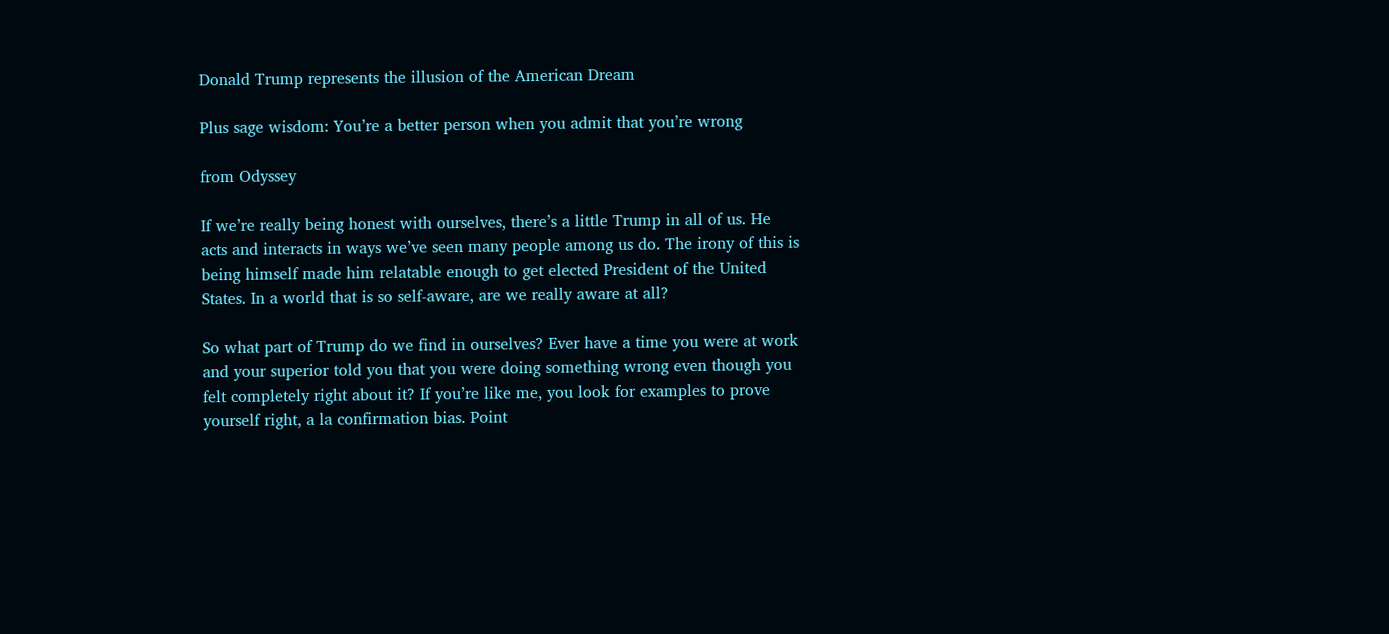Donald Trump represents the illusion of the American Dream

Plus sage wisdom: You’re a better person when you admit that you’re wrong

from Odyssey

If we’re really being honest with ourselves, there’s a little Trump in all of us. He acts and interacts in ways we’ve seen many people among us do. The irony of this is being himself made him relatable enough to get elected President of the United States. In a world that is so self-aware, are we really aware at all?

So what part of Trump do we find in ourselves? Ever have a time you were at work and your superior told you that you were doing something wrong even though you felt completely right about it? If you’re like me, you look for examples to prove yourself right, a la confirmation bias. Point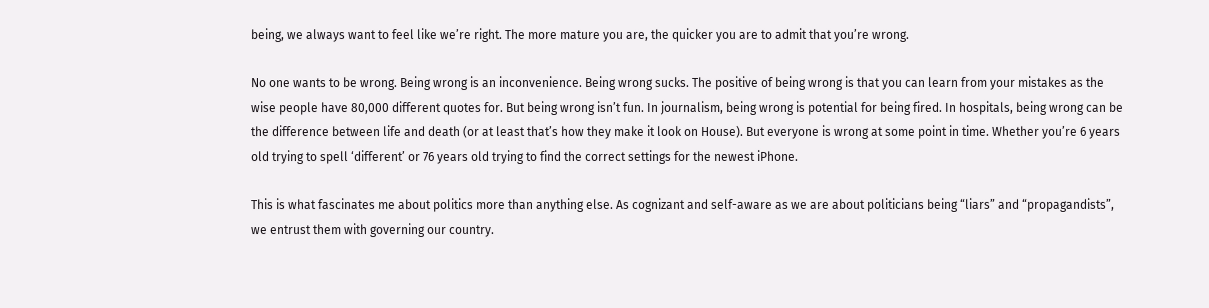being, we always want to feel like we’re right. The more mature you are, the quicker you are to admit that you’re wrong.

No one wants to be wrong. Being wrong is an inconvenience. Being wrong sucks. The positive of being wrong is that you can learn from your mistakes as the wise people have 80,000 different quotes for. But being wrong isn’t fun. In journalism, being wrong is potential for being fired. In hospitals, being wrong can be the difference between life and death (or at least that’s how they make it look on House). But everyone is wrong at some point in time. Whether you’re 6 years old trying to spell ‘different’ or 76 years old trying to find the correct settings for the newest iPhone.

This is what fascinates me about politics more than anything else. As cognizant and self-aware as we are about politicians being “liars” and “propagandists”, we entrust them with governing our country.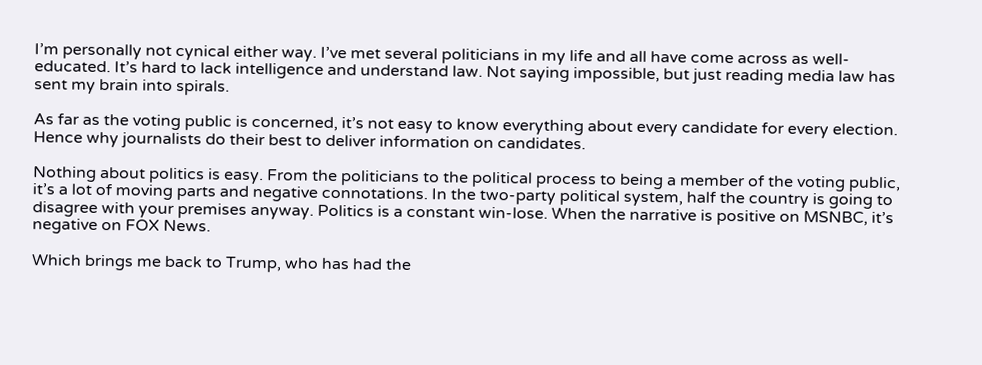I’m personally not cynical either way. I’ve met several politicians in my life and all have come across as well-educated. It’s hard to lack intelligence and understand law. Not saying impossible, but just reading media law has sent my brain into spirals.

As far as the voting public is concerned, it’s not easy to know everything about every candidate for every election. Hence why journalists do their best to deliver information on candidates.

Nothing about politics is easy. From the politicians to the political process to being a member of the voting public, it’s a lot of moving parts and negative connotations. In the two-party political system, half the country is going to disagree with your premises anyway. Politics is a constant win-lose. When the narrative is positive on MSNBC, it’s negative on FOX News.

Which brings me back to Trump, who has had the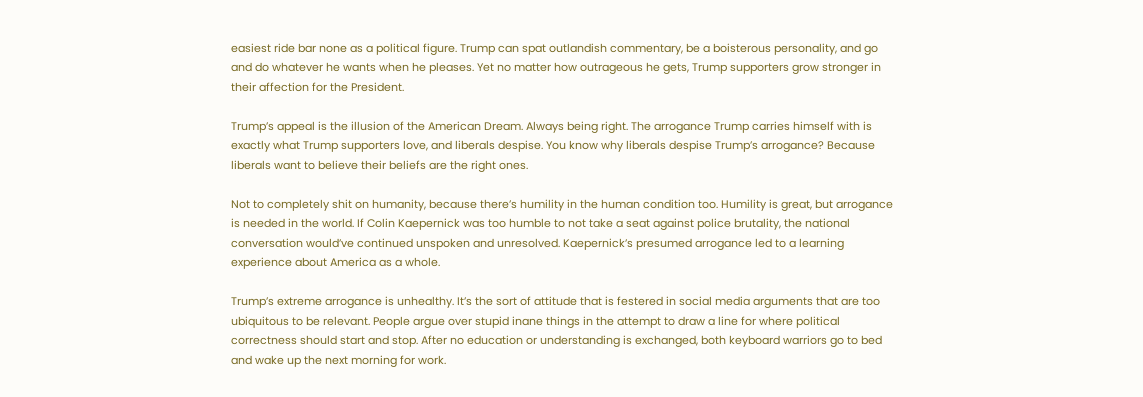easiest ride bar none as a political figure. Trump can spat outlandish commentary, be a boisterous personality, and go and do whatever he wants when he pleases. Yet no matter how outrageous he gets, Trump supporters grow stronger in their affection for the President.

Trump’s appeal is the illusion of the American Dream. Always being right. The arrogance Trump carries himself with is exactly what Trump supporters love, and liberals despise. You know why liberals despise Trump’s arrogance? Because liberals want to believe their beliefs are the right ones.

Not to completely shit on humanity, because there’s humility in the human condition too. Humility is great, but arrogance is needed in the world. If Colin Kaepernick was too humble to not take a seat against police brutality, the national conversation would’ve continued unspoken and unresolved. Kaepernick’s presumed arrogance led to a learning experience about America as a whole.

Trump’s extreme arrogance is unhealthy. It’s the sort of attitude that is festered in social media arguments that are too ubiquitous to be relevant. People argue over stupid inane things in the attempt to draw a line for where political correctness should start and stop. After no education or understanding is exchanged, both keyboard warriors go to bed and wake up the next morning for work.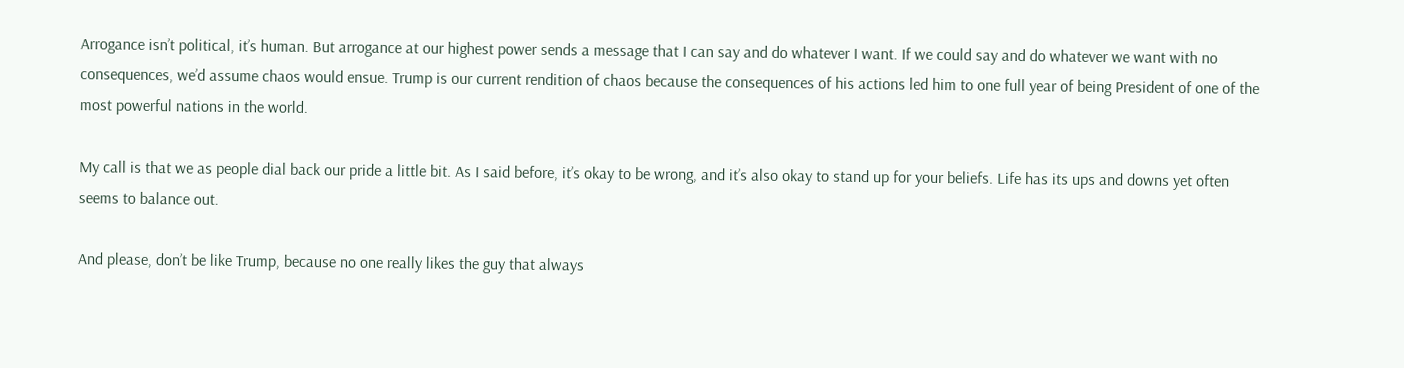Arrogance isn’t political, it’s human. But arrogance at our highest power sends a message that I can say and do whatever I want. If we could say and do whatever we want with no consequences, we’d assume chaos would ensue. Trump is our current rendition of chaos because the consequences of his actions led him to one full year of being President of one of the most powerful nations in the world.

My call is that we as people dial back our pride a little bit. As I said before, it’s okay to be wrong, and it’s also okay to stand up for your beliefs. Life has its ups and downs yet often seems to balance out.

And please, don’t be like Trump, because no one really likes the guy that always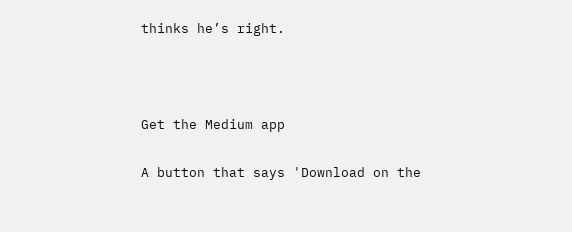thinks he’s right.



Get the Medium app

A button that says 'Download on the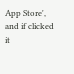App Store', and if clicked it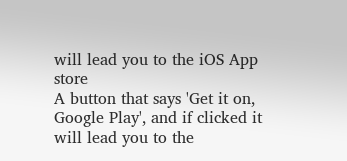will lead you to the iOS App store
A button that says 'Get it on, Google Play', and if clicked it will lead you to the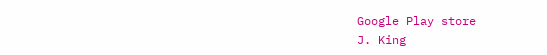Google Play store
J. King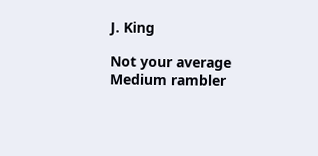J. King

Not your average Medium rambler